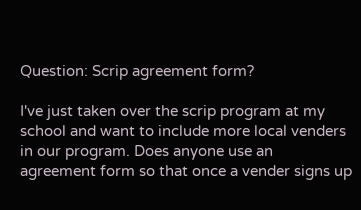Question: Scrip agreement form?

I've just taken over the scrip program at my school and want to include more local venders in our program. Does anyone use an agreement form so that once a vender signs up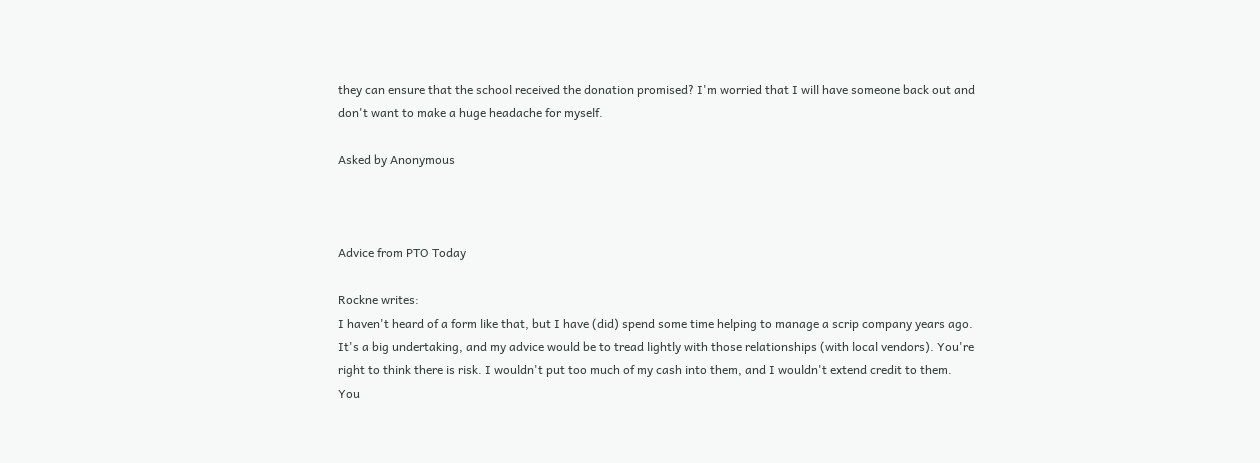they can ensure that the school received the donation promised? I'm worried that I will have someone back out and don't want to make a huge headache for myself.

Asked by Anonymous



Advice from PTO Today

Rockne writes:
I haven't heard of a form like that, but I have (did) spend some time helping to manage a scrip company years ago. It's a big undertaking, and my advice would be to tread lightly with those relationships (with local vendors). You're right to think there is risk. I wouldn't put too much of my cash into them, and I wouldn't extend credit to them. You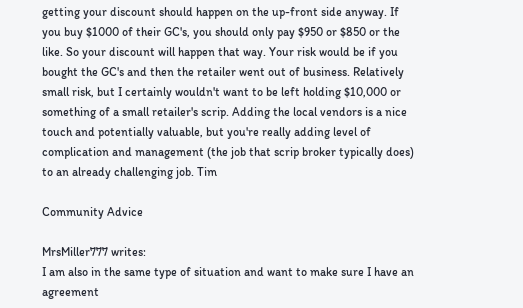getting your discount should happen on the up-front side anyway. If you buy $1000 of their GC's, you should only pay $950 or $850 or the like. So your discount will happen that way. Your risk would be if you bought the GC's and then the retailer went out of business. Relatively small risk, but I certainly wouldn't want to be left holding $10,000 or something of a small retailer's scrip. Adding the local vendors is a nice touch and potentially valuable, but you're really adding level of complication and management (the job that scrip broker typically does) to an already challenging job. Tim

Community Advice

MrsMiller777 writes:
I am also in the same type of situation and want to make sure I have an agreement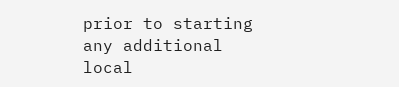prior to starting any additional local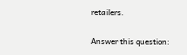retailers.

Answer this question: